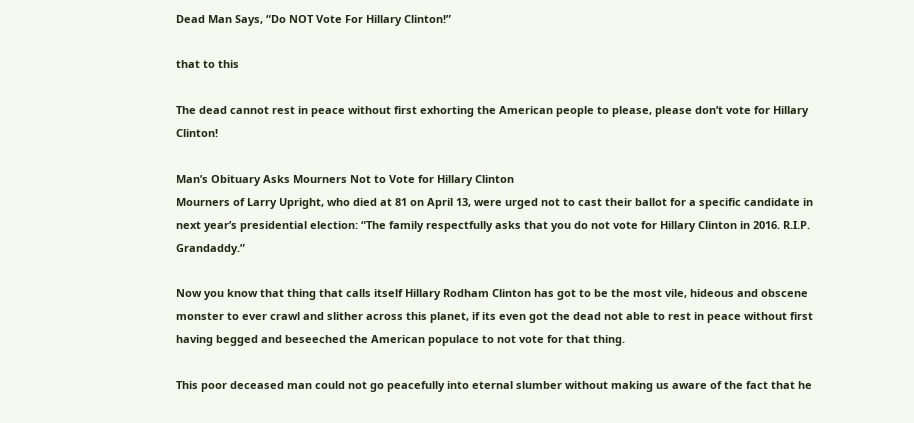Dead Man Says, “Do NOT Vote For Hillary Clinton!”

that to this

The dead cannot rest in peace without first exhorting the American people to please, please don’t vote for Hillary Clinton!

Man’s Obituary Asks Mourners Not to Vote for Hillary Clinton
Mourners of Larry Upright, who died at 81 on April 13, were urged not to cast their ballot for a specific candidate in next year’s presidential election: “The family respectfully asks that you do not vote for Hillary Clinton in 2016. R.I.P. Grandaddy.”

Now you know that thing that calls itself Hillary Rodham Clinton has got to be the most vile, hideous and obscene monster to ever crawl and slither across this planet, if its even got the dead not able to rest in peace without first having begged and beseeched the American populace to not vote for that thing.

This poor deceased man could not go peacefully into eternal slumber without making us aware of the fact that he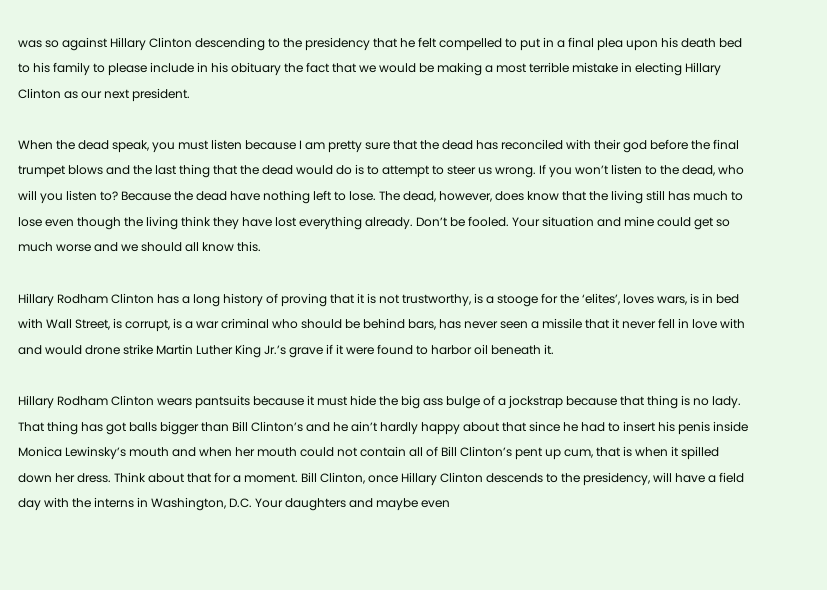was so against Hillary Clinton descending to the presidency that he felt compelled to put in a final plea upon his death bed to his family to please include in his obituary the fact that we would be making a most terrible mistake in electing Hillary Clinton as our next president.

When the dead speak, you must listen because I am pretty sure that the dead has reconciled with their god before the final trumpet blows and the last thing that the dead would do is to attempt to steer us wrong. If you won’t listen to the dead, who will you listen to? Because the dead have nothing left to lose. The dead, however, does know that the living still has much to lose even though the living think they have lost everything already. Don’t be fooled. Your situation and mine could get so much worse and we should all know this.

Hillary Rodham Clinton has a long history of proving that it is not trustworthy, is a stooge for the ‘elites’, loves wars, is in bed with Wall Street, is corrupt, is a war criminal who should be behind bars, has never seen a missile that it never fell in love with and would drone strike Martin Luther King Jr.’s grave if it were found to harbor oil beneath it.

Hillary Rodham Clinton wears pantsuits because it must hide the big ass bulge of a jockstrap because that thing is no lady. That thing has got balls bigger than Bill Clinton’s and he ain’t hardly happy about that since he had to insert his penis inside Monica Lewinsky’s mouth and when her mouth could not contain all of Bill Clinton’s pent up cum, that is when it spilled down her dress. Think about that for a moment. Bill Clinton, once Hillary Clinton descends to the presidency, will have a field day with the interns in Washington, D.C. Your daughters and maybe even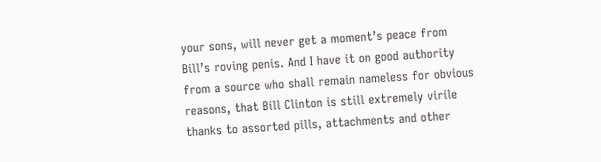your sons, will never get a moment’s peace from Bill’s roving penis. And I have it on good authority from a source who shall remain nameless for obvious reasons, that Bill Clinton is still extremely virile thanks to assorted pills, attachments and other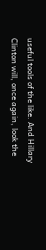useful tools of the like. And Hillary Clinton will, once again, look the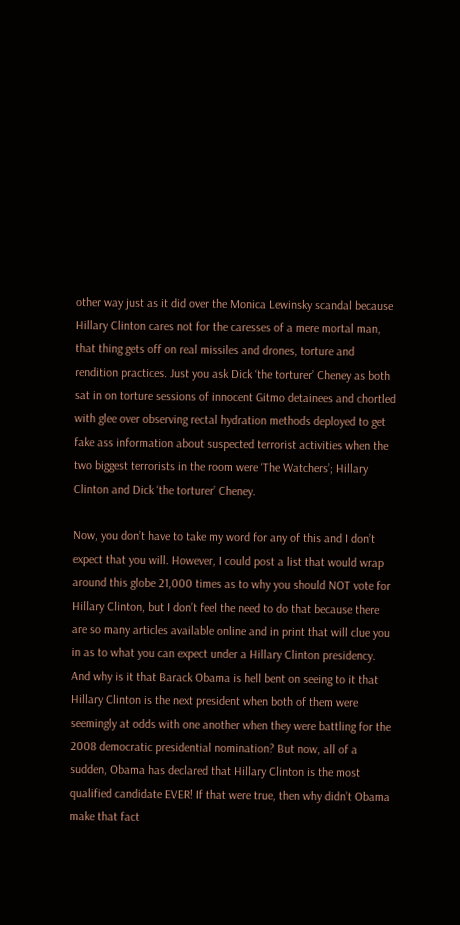other way just as it did over the Monica Lewinsky scandal because Hillary Clinton cares not for the caresses of a mere mortal man, that thing gets off on real missiles and drones, torture and rendition practices. Just you ask Dick ‘the torturer’ Cheney as both sat in on torture sessions of innocent Gitmo detainees and chortled with glee over observing rectal hydration methods deployed to get fake ass information about suspected terrorist activities when the two biggest terrorists in the room were ‘The Watchers’; Hillary Clinton and Dick ‘the torturer’ Cheney.

Now, you don’t have to take my word for any of this and I don’t expect that you will. However, I could post a list that would wrap around this globe 21,000 times as to why you should NOT vote for Hillary Clinton, but I don’t feel the need to do that because there are so many articles available online and in print that will clue you in as to what you can expect under a Hillary Clinton presidency. And why is it that Barack Obama is hell bent on seeing to it that Hillary Clinton is the next president when both of them were seemingly at odds with one another when they were battling for the 2008 democratic presidential nomination? But now, all of a sudden, Obama has declared that Hillary Clinton is the most qualified candidate EVER! If that were true, then why didn’t Obama make that fact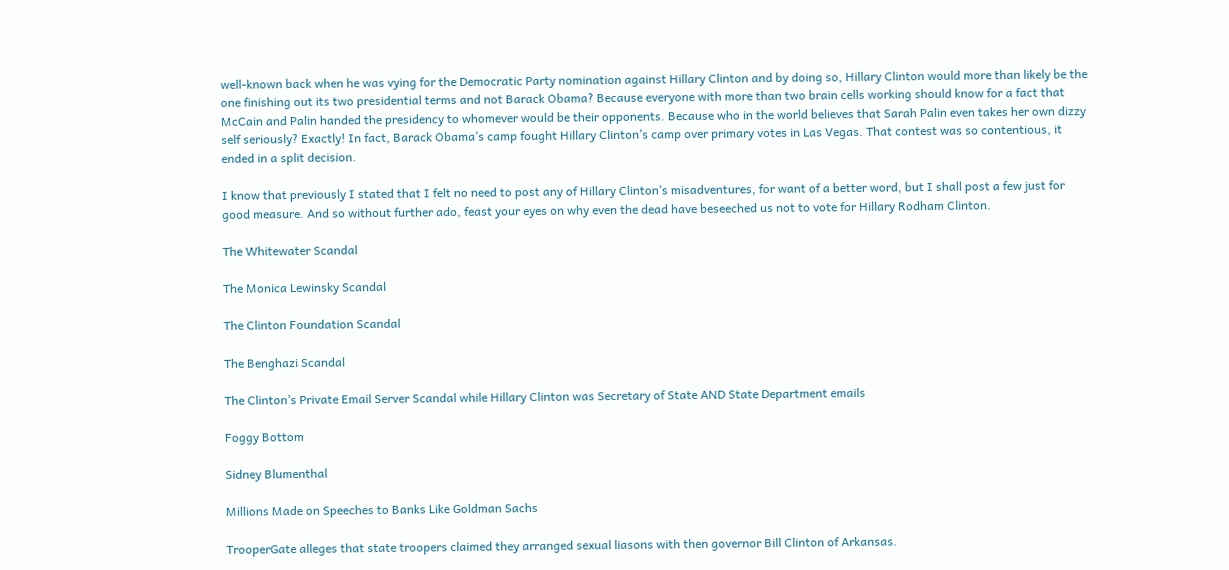well-known back when he was vying for the Democratic Party nomination against Hillary Clinton and by doing so, Hillary Clinton would more than likely be the one finishing out its two presidential terms and not Barack Obama? Because everyone with more than two brain cells working should know for a fact that McCain and Palin handed the presidency to whomever would be their opponents. Because who in the world believes that Sarah Palin even takes her own dizzy self seriously? Exactly! In fact, Barack Obama’s camp fought Hillary Clinton’s camp over primary votes in Las Vegas. That contest was so contentious, it ended in a split decision.

I know that previously I stated that I felt no need to post any of Hillary Clinton’s misadventures, for want of a better word, but I shall post a few just for good measure. And so without further ado, feast your eyes on why even the dead have beseeched us not to vote for Hillary Rodham Clinton.

The Whitewater Scandal

The Monica Lewinsky Scandal

The Clinton Foundation Scandal

The Benghazi Scandal

The Clinton’s Private Email Server Scandal while Hillary Clinton was Secretary of State AND State Department emails

Foggy Bottom

Sidney Blumenthal

Millions Made on Speeches to Banks Like Goldman Sachs

TrooperGate alleges that state troopers claimed they arranged sexual liasons with then governor Bill Clinton of Arkansas.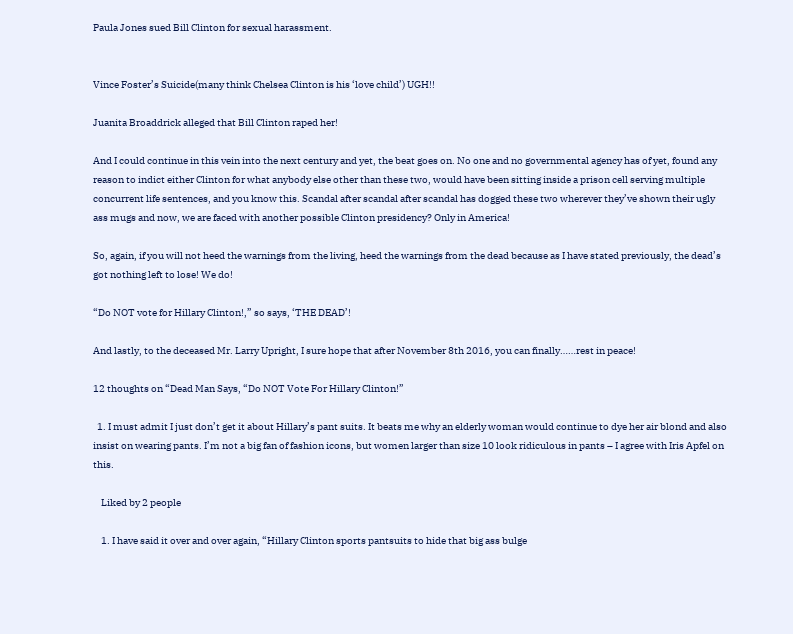Paula Jones sued Bill Clinton for sexual harassment.


Vince Foster’s Suicide(many think Chelsea Clinton is his ‘love child’) UGH!!

Juanita Broaddrick alleged that Bill Clinton raped her!

And I could continue in this vein into the next century and yet, the beat goes on. No one and no governmental agency has of yet, found any reason to indict either Clinton for what anybody else other than these two, would have been sitting inside a prison cell serving multiple concurrent life sentences, and you know this. Scandal after scandal after scandal has dogged these two wherever they’ve shown their ugly ass mugs and now, we are faced with another possible Clinton presidency? Only in America!

So, again, if you will not heed the warnings from the living, heed the warnings from the dead because as I have stated previously, the dead’s got nothing left to lose! We do!

“Do NOT vote for Hillary Clinton!,” so says, ‘THE DEAD’!

And lastly, to the deceased Mr. Larry Upright, I sure hope that after November 8th 2016, you can finally……rest in peace!

12 thoughts on “Dead Man Says, “Do NOT Vote For Hillary Clinton!”

  1. I must admit I just don’t get it about Hillary’s pant suits. It beats me why an elderly woman would continue to dye her air blond and also insist on wearing pants. I’m not a big fan of fashion icons, but women larger than size 10 look ridiculous in pants – I agree with Iris Apfel on this.

    Liked by 2 people

    1. I have said it over and over again, “Hillary Clinton sports pantsuits to hide that big ass bulge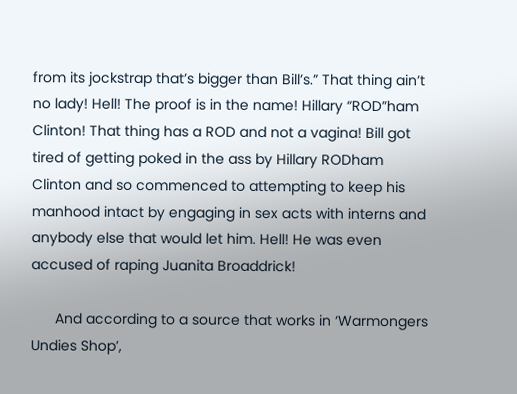from its jockstrap that’s bigger than Bill’s.” That thing ain’t no lady! Hell! The proof is in the name! Hillary “ROD”ham Clinton! That thing has a ROD and not a vagina! Bill got tired of getting poked in the ass by Hillary RODham Clinton and so commenced to attempting to keep his manhood intact by engaging in sex acts with interns and anybody else that would let him. Hell! He was even accused of raping Juanita Broaddrick!

      And according to a source that works in ‘Warmongers Undies Shop’,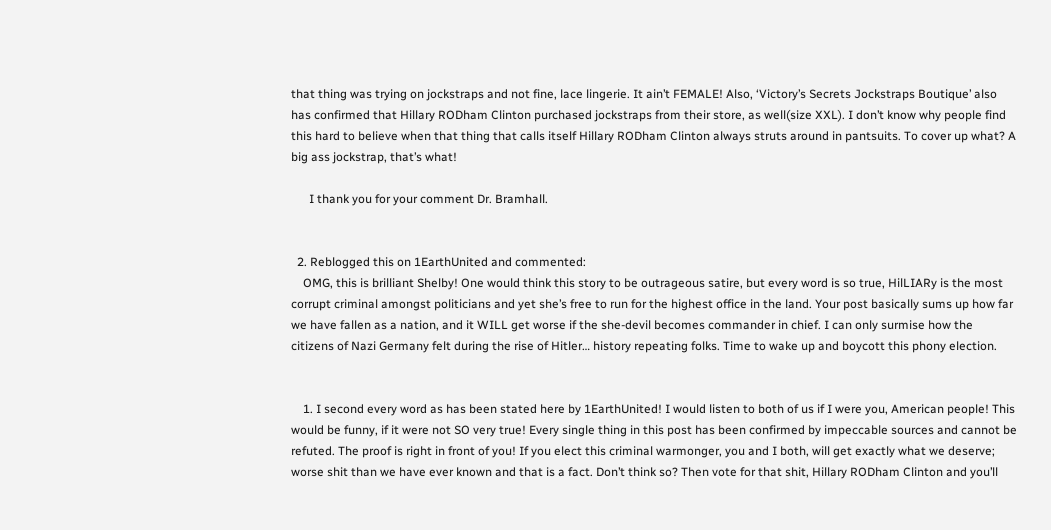that thing was trying on jockstraps and not fine, lace lingerie. It ain’t FEMALE! Also, ‘Victory’s Secrets Jockstraps Boutique’ also has confirmed that Hillary RODham Clinton purchased jockstraps from their store, as well(size XXL). I don’t know why people find this hard to believe when that thing that calls itself Hillary RODham Clinton always struts around in pantsuits. To cover up what? A big ass jockstrap, that’s what!

      I thank you for your comment Dr. Bramhall.


  2. Reblogged this on 1EarthUnited and commented:
    OMG, this is brilliant Shelby! One would think this story to be outrageous satire, but every word is so true, HilLIARy is the most corrupt criminal amongst politicians and yet she’s free to run for the highest office in the land. Your post basically sums up how far we have fallen as a nation, and it WILL get worse if the she-devil becomes commander in chief. I can only surmise how the citizens of Nazi Germany felt during the rise of Hitler… history repeating folks. Time to wake up and boycott this phony election.


    1. I second every word as has been stated here by 1EarthUnited! I would listen to both of us if I were you, American people! This would be funny, if it were not SO very true! Every single thing in this post has been confirmed by impeccable sources and cannot be refuted. The proof is right in front of you! If you elect this criminal warmonger, you and I both, will get exactly what we deserve; worse shit than we have ever known and that is a fact. Don’t think so? Then vote for that shit, Hillary RODham Clinton and you’ll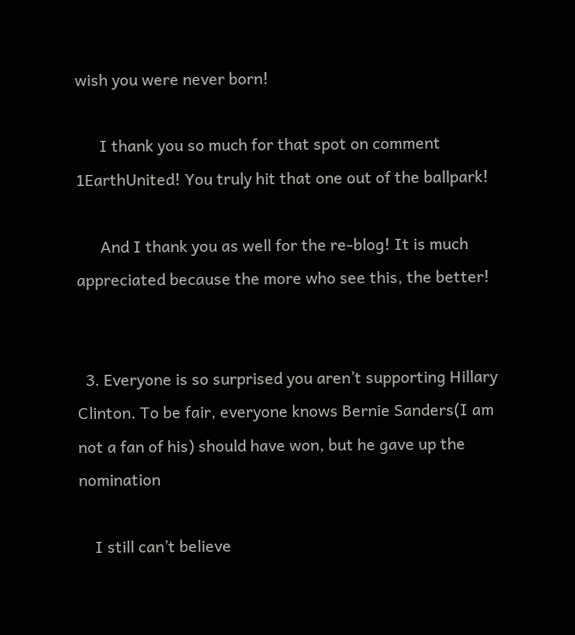wish you were never born!

      I thank you so much for that spot on comment 1EarthUnited! You truly hit that one out of the ballpark!

      And I thank you as well for the re-blog! It is much appreciated because the more who see this, the better!


  3. Everyone is so surprised you aren’t supporting Hillary Clinton. To be fair, everyone knows Bernie Sanders(I am not a fan of his) should have won, but he gave up the nomination

    I still can’t believe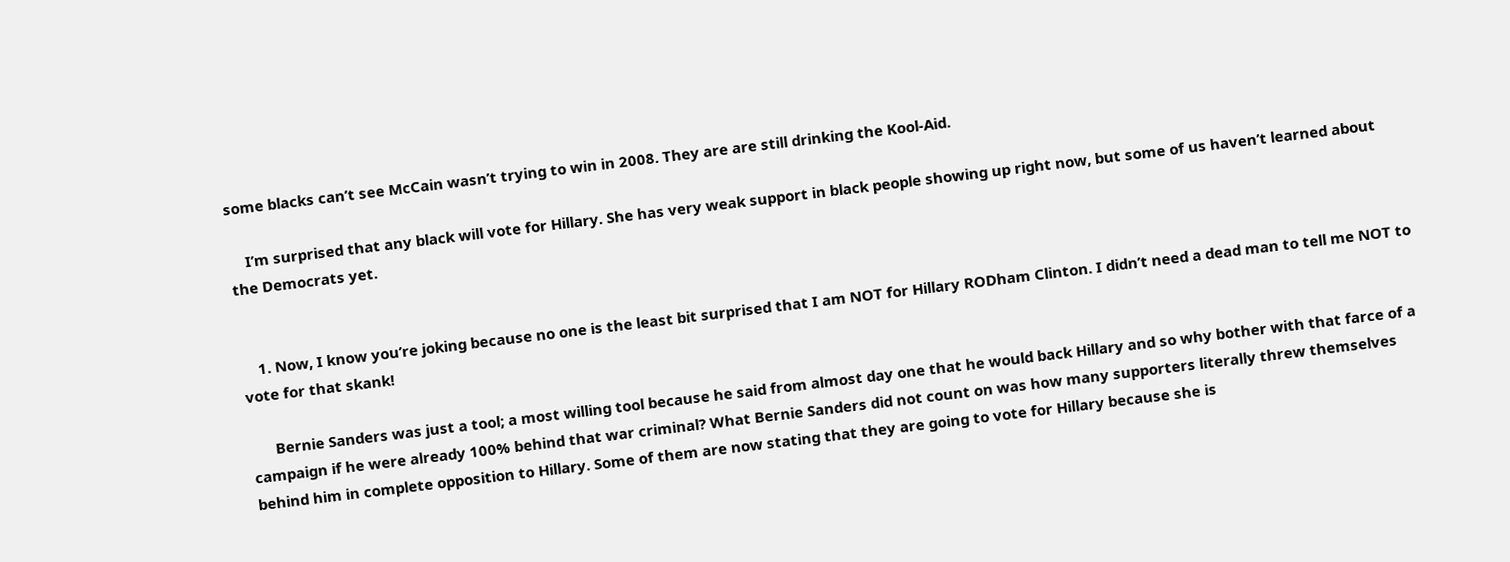some blacks can’t see McCain wasn’t trying to win in 2008. They are are still drinking the Kool-Aid.

    I’m surprised that any black will vote for Hillary. She has very weak support in black people showing up right now, but some of us haven’t learned about the Democrats yet.


    1. Now, I know you’re joking because no one is the least bit surprised that I am NOT for Hillary RODham Clinton. I didn’t need a dead man to tell me NOT to vote for that skank!

      Bernie Sanders was just a tool; a most willing tool because he said from almost day one that he would back Hillary and so why bother with that farce of a campaign if he were already 100% behind that war criminal? What Bernie Sanders did not count on was how many supporters literally threw themselves behind him in complete opposition to Hillary. Some of them are now stating that they are going to vote for Hillary because she is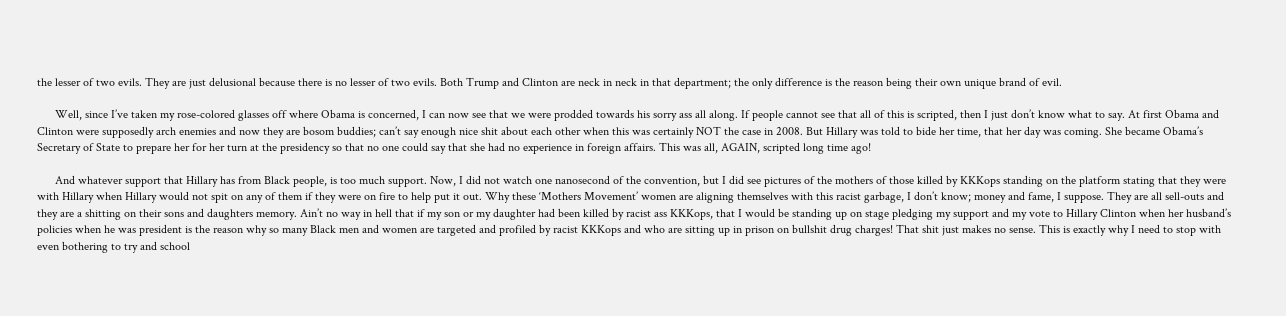the lesser of two evils. They are just delusional because there is no lesser of two evils. Both Trump and Clinton are neck in neck in that department; the only difference is the reason being their own unique brand of evil.

      Well, since I’ve taken my rose-colored glasses off where Obama is concerned, I can now see that we were prodded towards his sorry ass all along. If people cannot see that all of this is scripted, then I just don’t know what to say. At first Obama and Clinton were supposedly arch enemies and now they are bosom buddies; can’t say enough nice shit about each other when this was certainly NOT the case in 2008. But Hillary was told to bide her time, that her day was coming. She became Obama’s Secretary of State to prepare her for her turn at the presidency so that no one could say that she had no experience in foreign affairs. This was all, AGAIN, scripted long time ago!

      And whatever support that Hillary has from Black people, is too much support. Now, I did not watch one nanosecond of the convention, but I did see pictures of the mothers of those killed by KKKops standing on the platform stating that they were with Hillary when Hillary would not spit on any of them if they were on fire to help put it out. Why these ‘Mothers Movement’ women are aligning themselves with this racist garbage, I don’t know; money and fame, I suppose. They are all sell-outs and they are a shitting on their sons and daughters memory. Ain’t no way in hell that if my son or my daughter had been killed by racist ass KKKops, that I would be standing up on stage pledging my support and my vote to Hillary Clinton when her husband’s policies when he was president is the reason why so many Black men and women are targeted and profiled by racist KKKops and who are sitting up in prison on bullshit drug charges! That shit just makes no sense. This is exactly why I need to stop with even bothering to try and school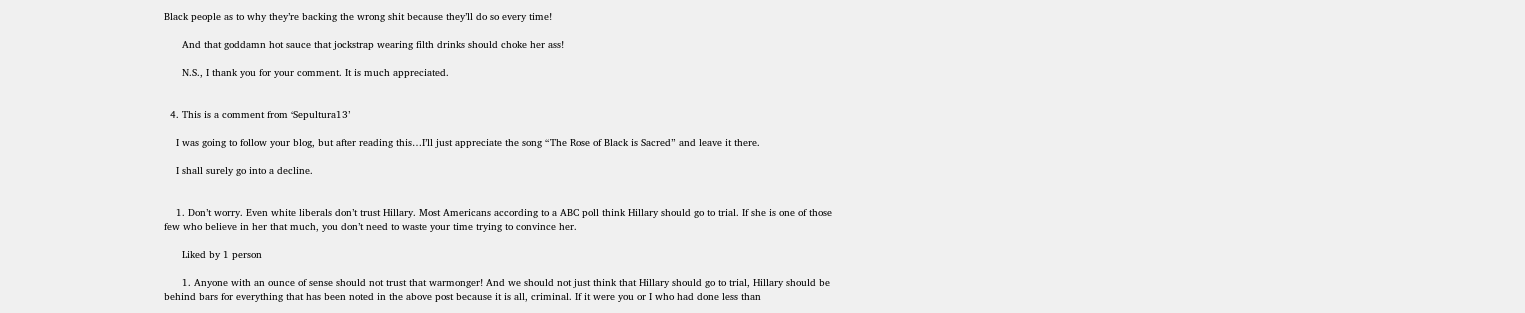Black people as to why they’re backing the wrong shit because they’ll do so every time!

      And that goddamn hot sauce that jockstrap wearing filth drinks should choke her ass!

      N.S., I thank you for your comment. It is much appreciated.


  4. This is a comment from ‘Sepultura13’

    I was going to follow your blog, but after reading this…I’ll just appreciate the song “The Rose of Black is Sacred” and leave it there.

    I shall surely go into a decline.


    1. Don’t worry. Even white liberals don’t trust Hillary. Most Americans according to a ABC poll think Hillary should go to trial. If she is one of those few who believe in her that much, you don’t need to waste your time trying to convince her.

      Liked by 1 person

      1. Anyone with an ounce of sense should not trust that warmonger! And we should not just think that Hillary should go to trial, Hillary should be behind bars for everything that has been noted in the above post because it is all, criminal. If it were you or I who had done less than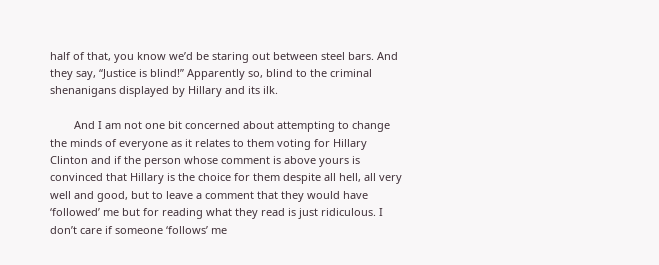half of that, you know we’d be staring out between steel bars. And they say, “Justice is blind!” Apparently so, blind to the criminal shenanigans displayed by Hillary and its ilk.

        And I am not one bit concerned about attempting to change the minds of everyone as it relates to them voting for Hillary Clinton and if the person whose comment is above yours is convinced that Hillary is the choice for them despite all hell, all very well and good, but to leave a comment that they would have ‘followed’ me but for reading what they read is just ridiculous. I don’t care if someone ‘follows’ me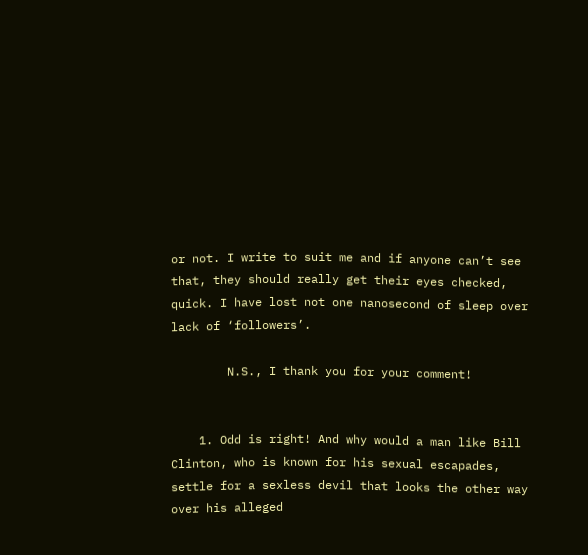or not. I write to suit me and if anyone can’t see that, they should really get their eyes checked, quick. I have lost not one nanosecond of sleep over lack of ‘followers’.

        N.S., I thank you for your comment!


    1. Odd is right! And why would a man like Bill Clinton, who is known for his sexual escapades, settle for a sexless devil that looks the other way over his alleged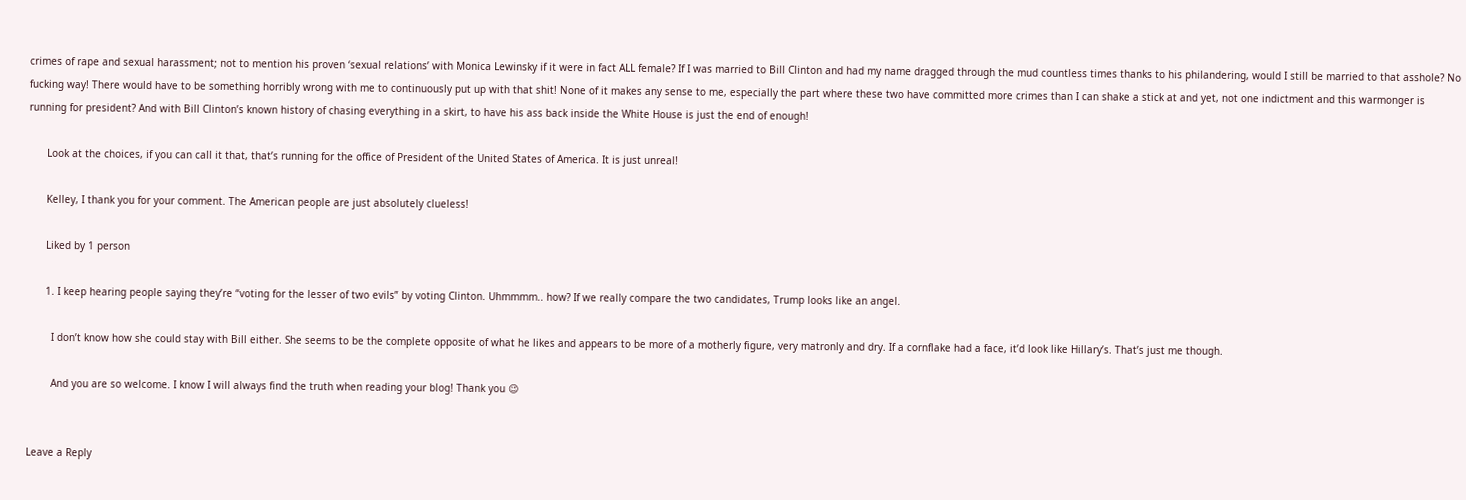crimes of rape and sexual harassment; not to mention his proven ‘sexual relations’ with Monica Lewinsky if it were in fact ALL female? If I was married to Bill Clinton and had my name dragged through the mud countless times thanks to his philandering, would I still be married to that asshole? No fucking way! There would have to be something horribly wrong with me to continuously put up with that shit! None of it makes any sense to me, especially the part where these two have committed more crimes than I can shake a stick at and yet, not one indictment and this warmonger is running for president? And with Bill Clinton’s known history of chasing everything in a skirt, to have his ass back inside the White House is just the end of enough!

      Look at the choices, if you can call it that, that’s running for the office of President of the United States of America. It is just unreal!

      Kelley, I thank you for your comment. The American people are just absolutely clueless!

      Liked by 1 person

      1. I keep hearing people saying they’re “voting for the lesser of two evils” by voting Clinton. Uhmmmm.. how? If we really compare the two candidates, Trump looks like an angel.

        I don’t know how she could stay with Bill either. She seems to be the complete opposite of what he likes and appears to be more of a motherly figure, very matronly and dry. If a cornflake had a face, it’d look like Hillary’s. That’s just me though.

        And you are so welcome. I know I will always find the truth when reading your blog! Thank you 😉


Leave a Reply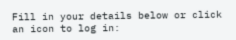Fill in your details below or click an icon to log in: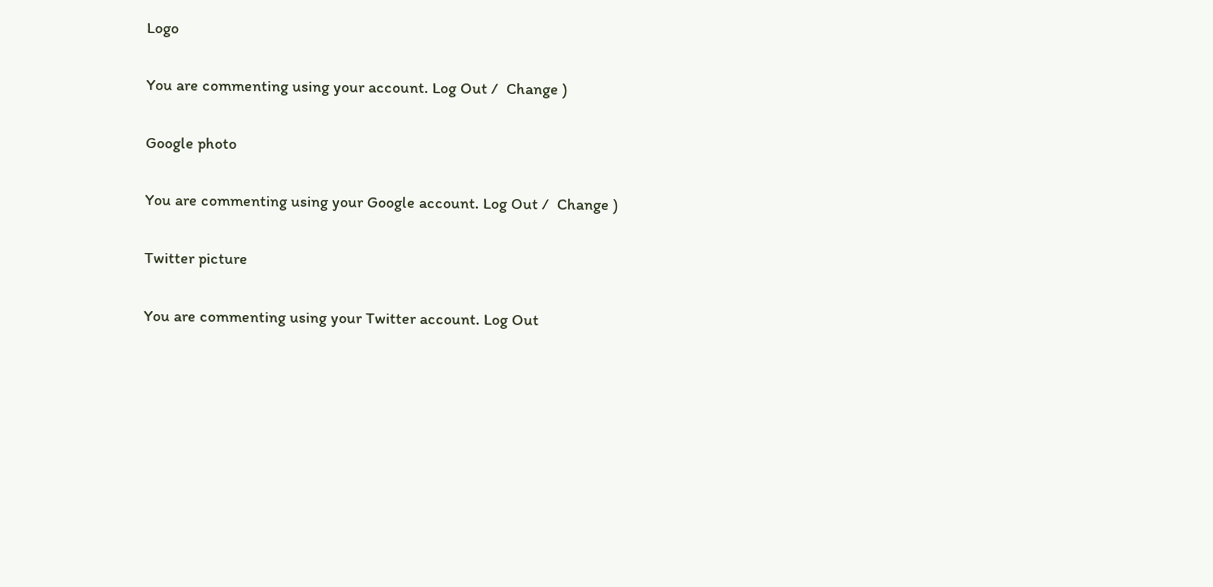Logo

You are commenting using your account. Log Out /  Change )

Google photo

You are commenting using your Google account. Log Out /  Change )

Twitter picture

You are commenting using your Twitter account. Log Out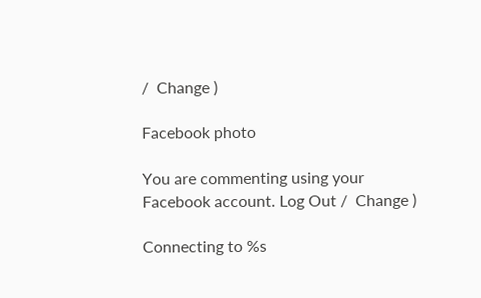/  Change )

Facebook photo

You are commenting using your Facebook account. Log Out /  Change )

Connecting to %s